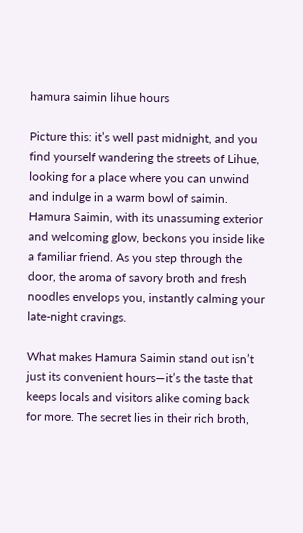hamura saimin lihue hours

Picture this: it’s well past midnight, and you find yourself wandering the streets of Lihue, looking for a place where you can unwind and indulge in a warm bowl of saimin. Hamura Saimin, with its unassuming exterior and welcoming glow, beckons you inside like a familiar friend. As you step through the door, the aroma of savory broth and fresh noodles envelops you, instantly calming your late-night cravings.

What makes Hamura Saimin stand out isn’t just its convenient hours—it’s the taste that keeps locals and visitors alike coming back for more. The secret lies in their rich broth,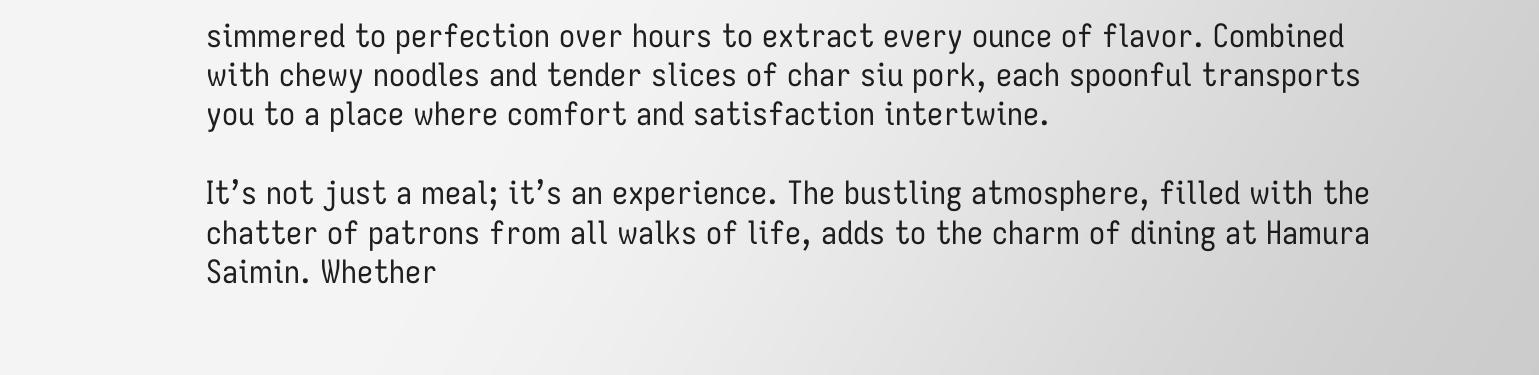simmered to perfection over hours to extract every ounce of flavor. Combined with chewy noodles and tender slices of char siu pork, each spoonful transports you to a place where comfort and satisfaction intertwine.

It’s not just a meal; it’s an experience. The bustling atmosphere, filled with the chatter of patrons from all walks of life, adds to the charm of dining at Hamura Saimin. Whether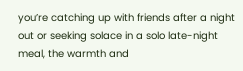you’re catching up with friends after a night out or seeking solace in a solo late-night meal, the warmth and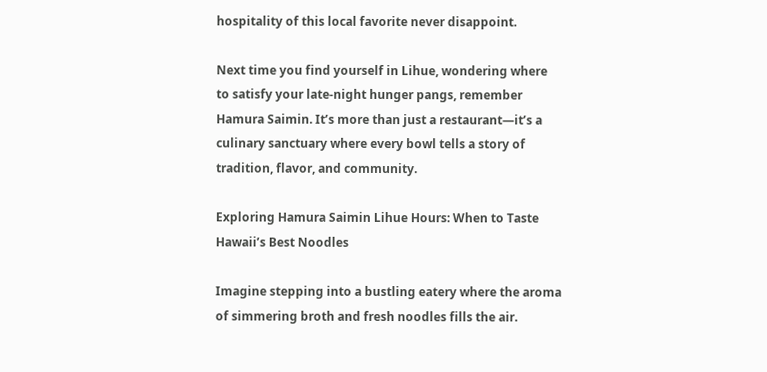hospitality of this local favorite never disappoint.

Next time you find yourself in Lihue, wondering where to satisfy your late-night hunger pangs, remember Hamura Saimin. It’s more than just a restaurant—it’s a culinary sanctuary where every bowl tells a story of tradition, flavor, and community.

Exploring Hamura Saimin Lihue Hours: When to Taste Hawaii’s Best Noodles

Imagine stepping into a bustling eatery where the aroma of simmering broth and fresh noodles fills the air.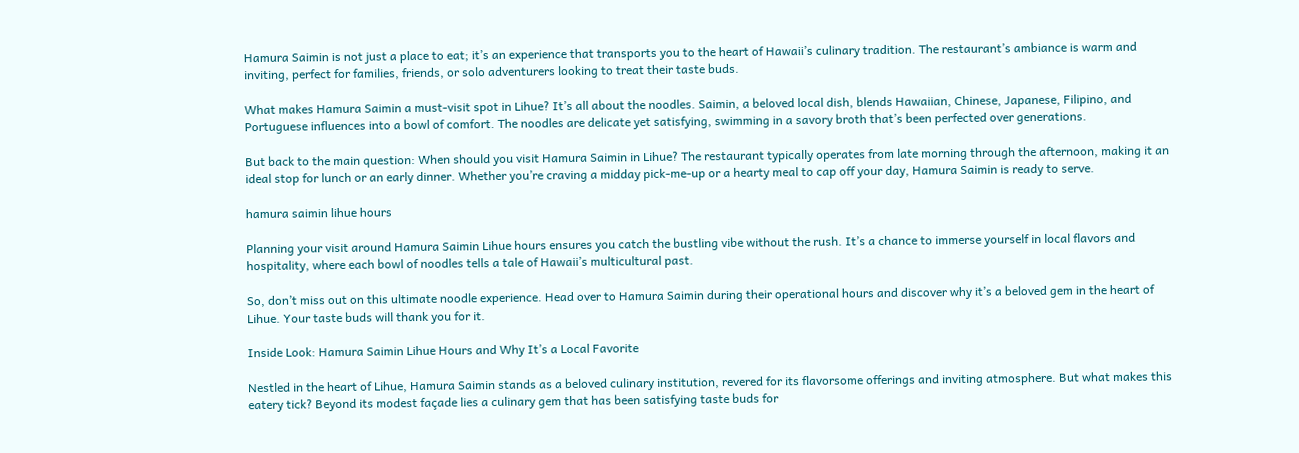Hamura Saimin is not just a place to eat; it’s an experience that transports you to the heart of Hawaii’s culinary tradition. The restaurant’s ambiance is warm and inviting, perfect for families, friends, or solo adventurers looking to treat their taste buds.

What makes Hamura Saimin a must-visit spot in Lihue? It’s all about the noodles. Saimin, a beloved local dish, blends Hawaiian, Chinese, Japanese, Filipino, and Portuguese influences into a bowl of comfort. The noodles are delicate yet satisfying, swimming in a savory broth that’s been perfected over generations.

But back to the main question: When should you visit Hamura Saimin in Lihue? The restaurant typically operates from late morning through the afternoon, making it an ideal stop for lunch or an early dinner. Whether you’re craving a midday pick-me-up or a hearty meal to cap off your day, Hamura Saimin is ready to serve.

hamura saimin lihue hours

Planning your visit around Hamura Saimin Lihue hours ensures you catch the bustling vibe without the rush. It’s a chance to immerse yourself in local flavors and hospitality, where each bowl of noodles tells a tale of Hawaii’s multicultural past.

So, don’t miss out on this ultimate noodle experience. Head over to Hamura Saimin during their operational hours and discover why it’s a beloved gem in the heart of Lihue. Your taste buds will thank you for it.

Inside Look: Hamura Saimin Lihue Hours and Why It’s a Local Favorite

Nestled in the heart of Lihue, Hamura Saimin stands as a beloved culinary institution, revered for its flavorsome offerings and inviting atmosphere. But what makes this eatery tick? Beyond its modest façade lies a culinary gem that has been satisfying taste buds for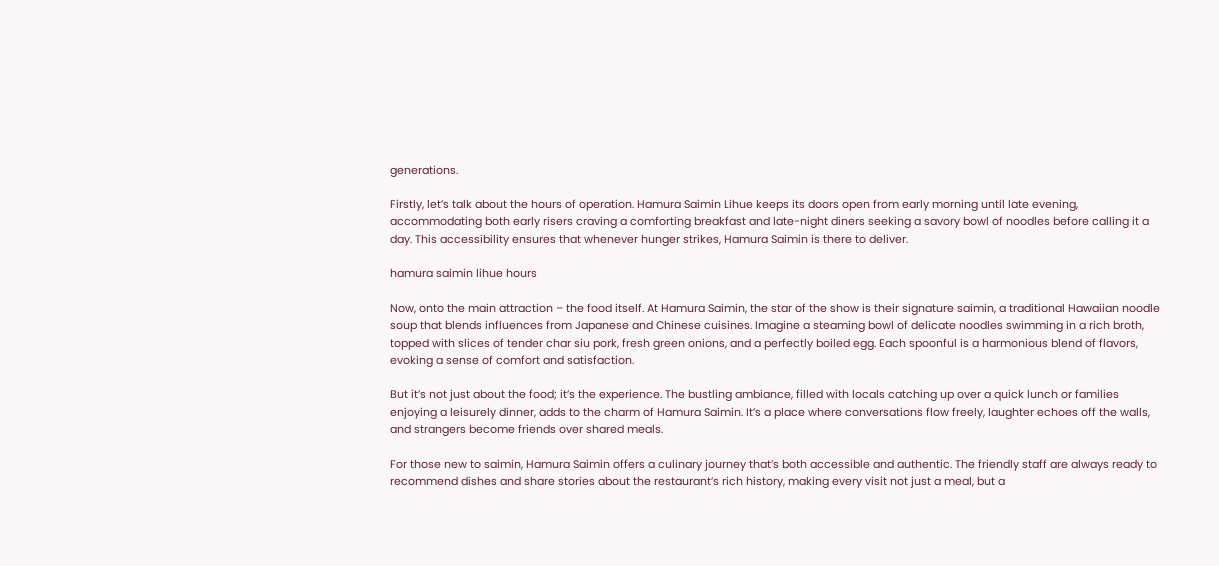generations.

Firstly, let’s talk about the hours of operation. Hamura Saimin Lihue keeps its doors open from early morning until late evening, accommodating both early risers craving a comforting breakfast and late-night diners seeking a savory bowl of noodles before calling it a day. This accessibility ensures that whenever hunger strikes, Hamura Saimin is there to deliver.

hamura saimin lihue hours

Now, onto the main attraction – the food itself. At Hamura Saimin, the star of the show is their signature saimin, a traditional Hawaiian noodle soup that blends influences from Japanese and Chinese cuisines. Imagine a steaming bowl of delicate noodles swimming in a rich broth, topped with slices of tender char siu pork, fresh green onions, and a perfectly boiled egg. Each spoonful is a harmonious blend of flavors, evoking a sense of comfort and satisfaction.

But it’s not just about the food; it’s the experience. The bustling ambiance, filled with locals catching up over a quick lunch or families enjoying a leisurely dinner, adds to the charm of Hamura Saimin. It’s a place where conversations flow freely, laughter echoes off the walls, and strangers become friends over shared meals.

For those new to saimin, Hamura Saimin offers a culinary journey that’s both accessible and authentic. The friendly staff are always ready to recommend dishes and share stories about the restaurant’s rich history, making every visit not just a meal, but a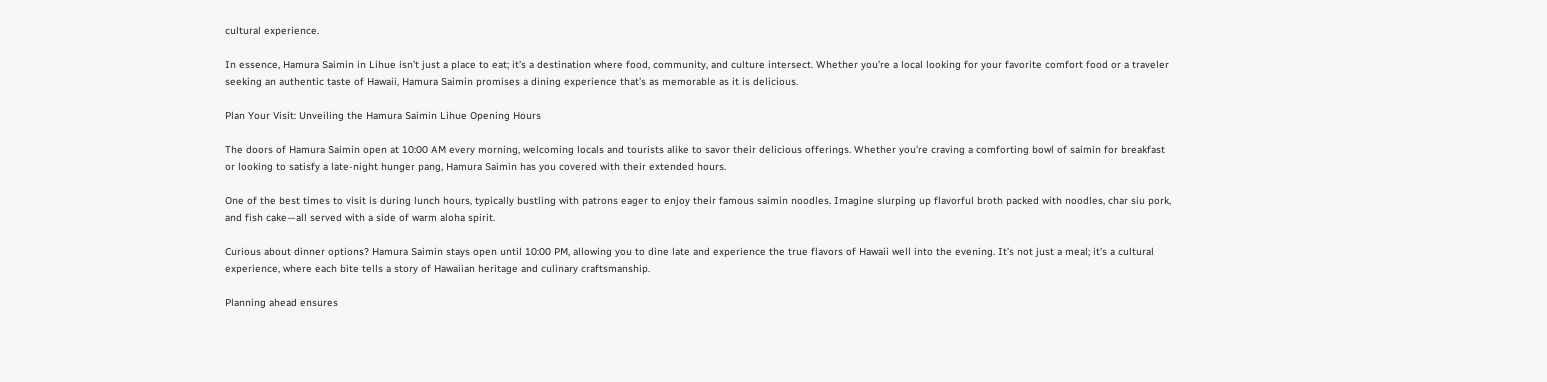cultural experience.

In essence, Hamura Saimin in Lihue isn’t just a place to eat; it’s a destination where food, community, and culture intersect. Whether you’re a local looking for your favorite comfort food or a traveler seeking an authentic taste of Hawaii, Hamura Saimin promises a dining experience that’s as memorable as it is delicious.

Plan Your Visit: Unveiling the Hamura Saimin Lihue Opening Hours

The doors of Hamura Saimin open at 10:00 AM every morning, welcoming locals and tourists alike to savor their delicious offerings. Whether you’re craving a comforting bowl of saimin for breakfast or looking to satisfy a late-night hunger pang, Hamura Saimin has you covered with their extended hours.

One of the best times to visit is during lunch hours, typically bustling with patrons eager to enjoy their famous saimin noodles. Imagine slurping up flavorful broth packed with noodles, char siu pork, and fish cake—all served with a side of warm aloha spirit.

Curious about dinner options? Hamura Saimin stays open until 10:00 PM, allowing you to dine late and experience the true flavors of Hawaii well into the evening. It’s not just a meal; it’s a cultural experience, where each bite tells a story of Hawaiian heritage and culinary craftsmanship.

Planning ahead ensures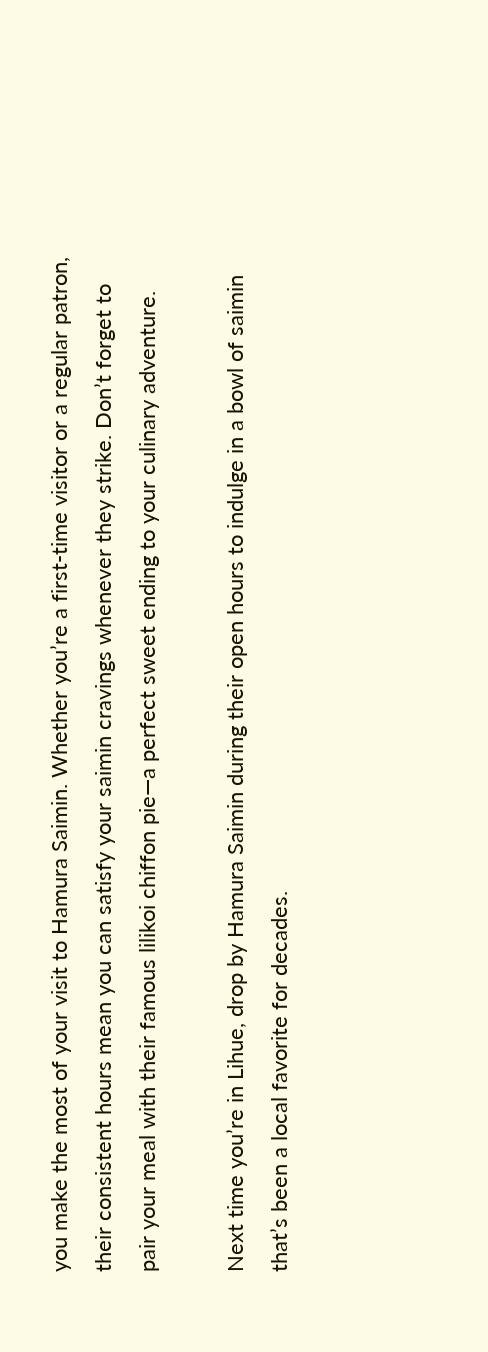you make the most of your visit to Hamura Saimin. Whether you’re a first-time visitor or a regular patron, their consistent hours mean you can satisfy your saimin cravings whenever they strike. Don’t forget to pair your meal with their famous lilikoi chiffon pie—a perfect sweet ending to your culinary adventure.

Next time you’re in Lihue, drop by Hamura Saimin during their open hours to indulge in a bowl of saimin that’s been a local favorite for decades.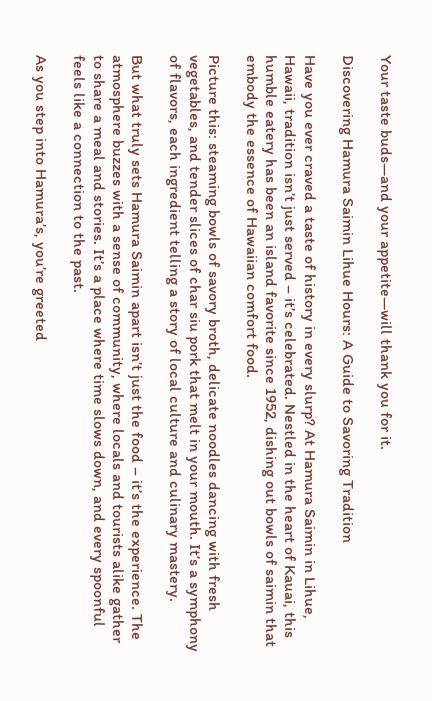Your taste buds—and your appetite—will thank you for it.

Discovering Hamura Saimin Lihue Hours: A Guide to Savoring Tradition

Have you ever craved a taste of history in every slurp? At Hamura Saimin in Lihue, Hawaii, tradition isn’t just served – it’s celebrated. Nestled in the heart of Kauai, this humble eatery has been an island favorite since 1952, dishing out bowls of saimin that embody the essence of Hawaiian comfort food.

Picture this: steaming bowls of savory broth, delicate noodles dancing with fresh vegetables, and tender slices of char siu pork that melt in your mouth. It’s a symphony of flavors, each ingredient telling a story of local culture and culinary mastery.

But what truly sets Hamura Saimin apart isn’t just the food – it’s the experience. The atmosphere buzzes with a sense of community, where locals and tourists alike gather to share a meal and stories. It’s a place where time slows down, and every spoonful feels like a connection to the past.

As you step into Hamura’s, you’re greeted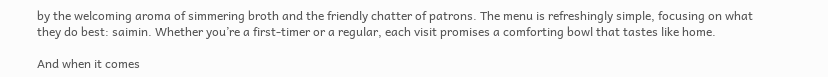by the welcoming aroma of simmering broth and the friendly chatter of patrons. The menu is refreshingly simple, focusing on what they do best: saimin. Whether you’re a first-timer or a regular, each visit promises a comforting bowl that tastes like home.

And when it comes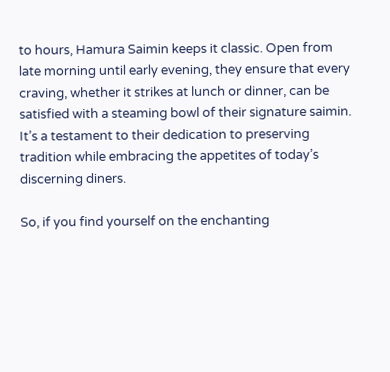to hours, Hamura Saimin keeps it classic. Open from late morning until early evening, they ensure that every craving, whether it strikes at lunch or dinner, can be satisfied with a steaming bowl of their signature saimin. It’s a testament to their dedication to preserving tradition while embracing the appetites of today’s discerning diners.

So, if you find yourself on the enchanting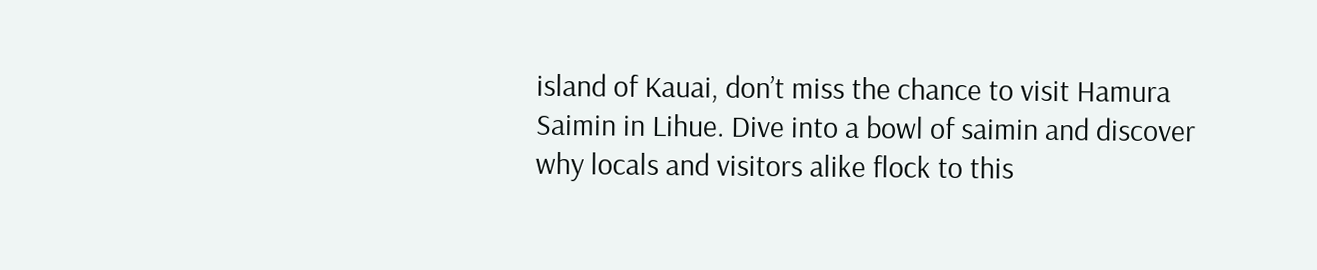island of Kauai, don’t miss the chance to visit Hamura Saimin in Lihue. Dive into a bowl of saimin and discover why locals and visitors alike flock to this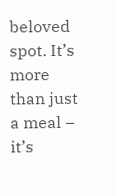beloved spot. It’s more than just a meal – it’s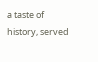a taste of history, served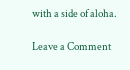with a side of aloha.

Leave a Comment